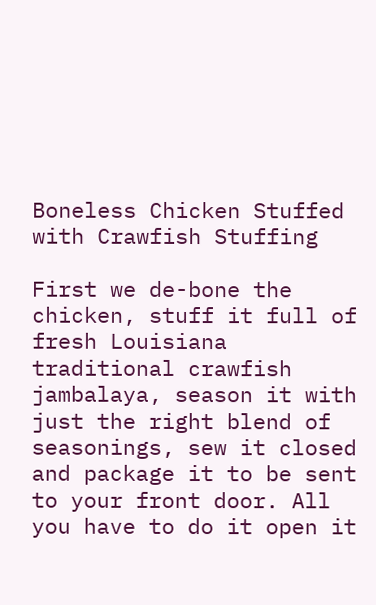Boneless Chicken Stuffed with Crawfish Stuffing

First we de-bone the chicken, stuff it full of fresh Louisiana traditional crawfish jambalaya, season it with just the right blend of seasonings, sew it closed and package it to be sent to your front door. All you have to do it open it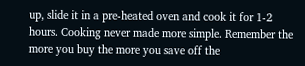up, slide it in a pre-heated oven and cook it for 1-2 hours. Cooking never made more simple. Remember the more you buy the more you save off the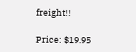freight!!

Price: $19.95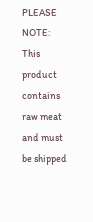PLEASE NOTE: This product contains raw meat and must be shipped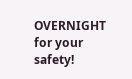OVERNIGHT for your safety!